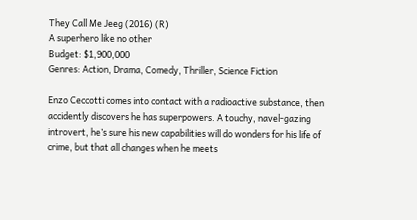They Call Me Jeeg (2016) (R)
A superhero like no other
Budget: $1,900,000
Genres: Action, Drama, Comedy, Thriller, Science Fiction

Enzo Ceccotti comes into contact with a radioactive substance, then accidently discovers he has superpowers. A touchy, navel-gazing introvert, he’s sure his new capabilities will do wonders for his life of crime, but that all changes when he meets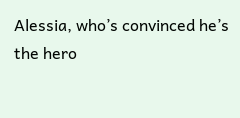Alessia, who’s convinced he’s the hero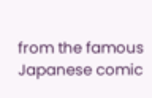from the famous Japanese comic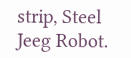strip, Steel Jeeg Robot.